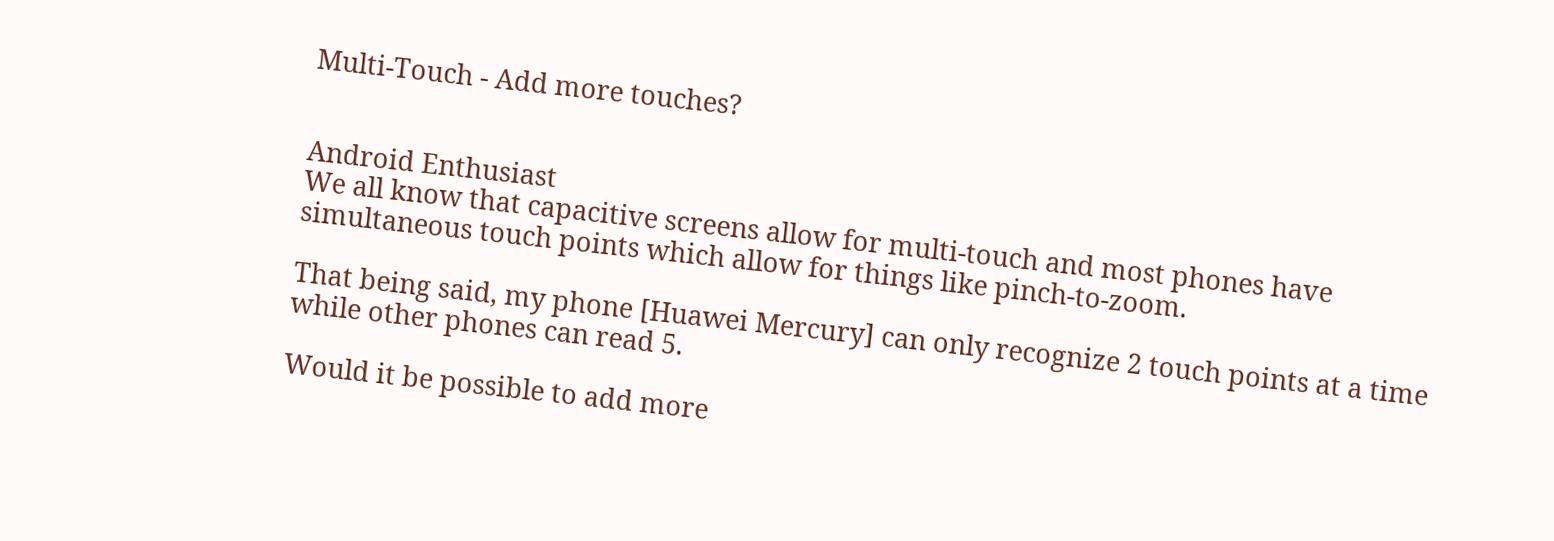Multi-Touch - Add more touches?


Android Enthusiast
We all know that capacitive screens allow for multi-touch and most phones have simultaneous touch points which allow for things like pinch-to-zoom.

That being said, my phone [Huawei Mercury] can only recognize 2 touch points at a time while other phones can read 5.

Would it be possible to add more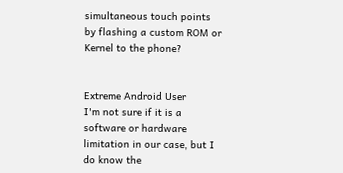simultaneous touch points by flashing a custom ROM or Kernel to the phone?


Extreme Android User
I'm not sure if it is a software or hardware limitation in our case, but I do know the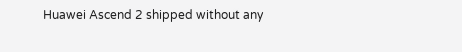Huawei Ascend 2 shipped without any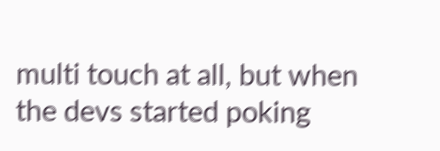multi touch at all, but when the devs started poking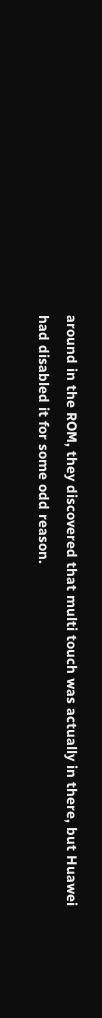around in the ROM, they discovered that multi touch was actually in there, but Huawei had disabled it for some odd reason.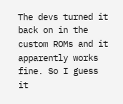The devs turned it back on in the custom ROMs and it apparently works fine. So I guess it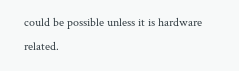could be possible unless it is hardware related.